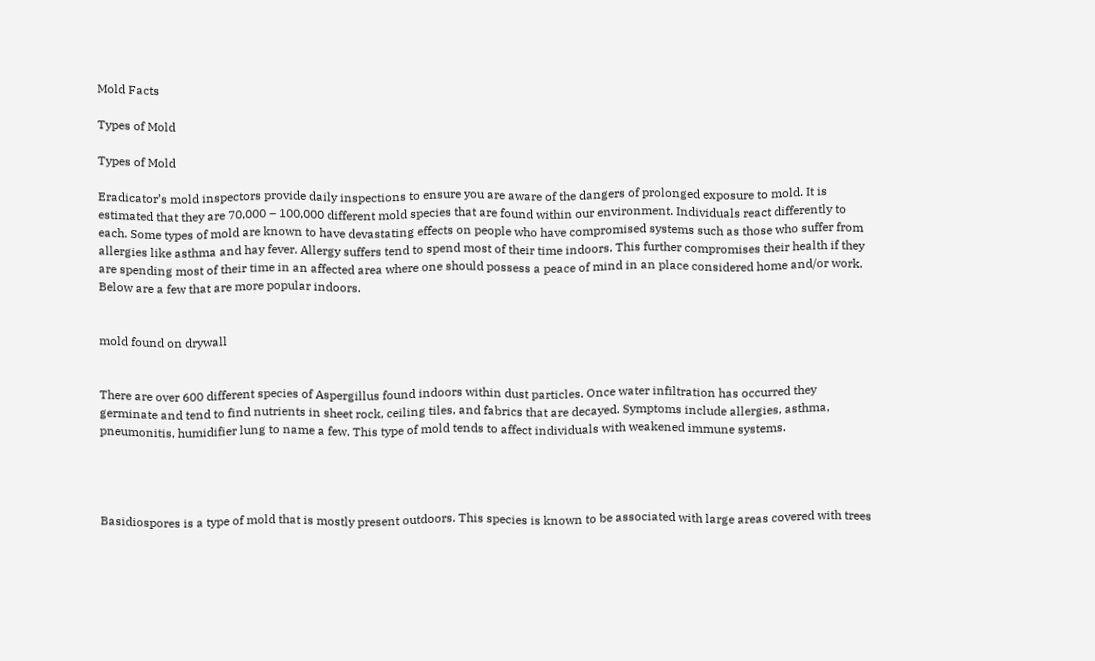Mold Facts

Types of Mold

Types of Mold

Eradicator’s mold inspectors provide daily inspections to ensure you are aware of the dangers of prolonged exposure to mold. It is estimated that they are 70,000 – 100,000 different mold species that are found within our environment. Individuals react differently to each. Some types of mold are known to have devastating effects on people who have compromised systems such as those who suffer from allergies like asthma and hay fever. Allergy suffers tend to spend most of their time indoors. This further compromises their health if they are spending most of their time in an affected area where one should possess a peace of mind in an place considered home and/or work. Below are a few that are more popular indoors.


mold found on drywall


There are over 600 different species of Aspergillus found indoors within dust particles. Once water infiltration has occurred they germinate and tend to find nutrients in sheet rock, ceiling tiles, and fabrics that are decayed. Symptoms include allergies, asthma, pneumonitis, humidifier lung to name a few. This type of mold tends to affect individuals with weakened immune systems.




Basidiospores is a type of mold that is mostly present outdoors. This species is known to be associated with large areas covered with trees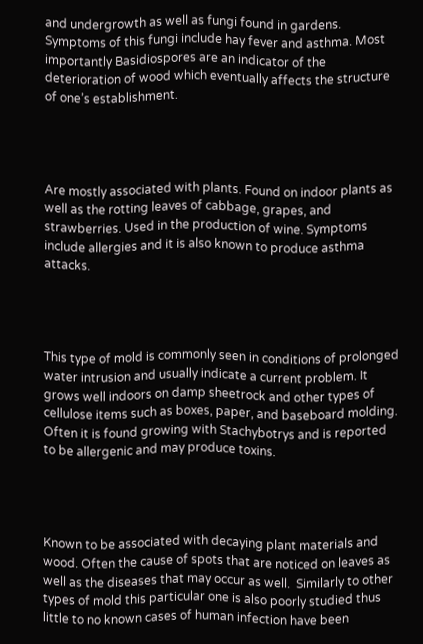and undergrowth as well as fungi found in gardens. Symptoms of this fungi include hay fever and asthma. Most importantly Basidiospores are an indicator of the deterioration of wood which eventually affects the structure of one’s establishment.




Are mostly associated with plants. Found on indoor plants as well as the rotting leaves of cabbage, grapes, and strawberries. Used in the production of wine. Symptoms include allergies and it is also known to produce asthma attacks.




This type of mold is commonly seen in conditions of prolonged water intrusion and usually indicate a current problem. It grows well indoors on damp sheetrock and other types of cellulose items such as boxes, paper, and baseboard molding. Often it is found growing with Stachybotrys and is reported to be allergenic and may produce toxins.




Known to be associated with decaying plant materials and wood. Often the cause of spots that are noticed on leaves as well as the diseases that may occur as well.  Similarly to other types of mold this particular one is also poorly studied thus little to no known cases of human infection have been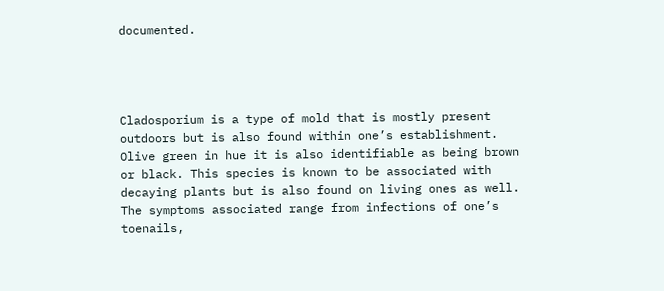documented.




Cladosporium is a type of mold that is mostly present outdoors but is also found within one’s establishment. Olive green in hue it is also identifiable as being brown or black. This species is known to be associated with decaying plants but is also found on living ones as well. The symptoms associated range from infections of one’s toenails,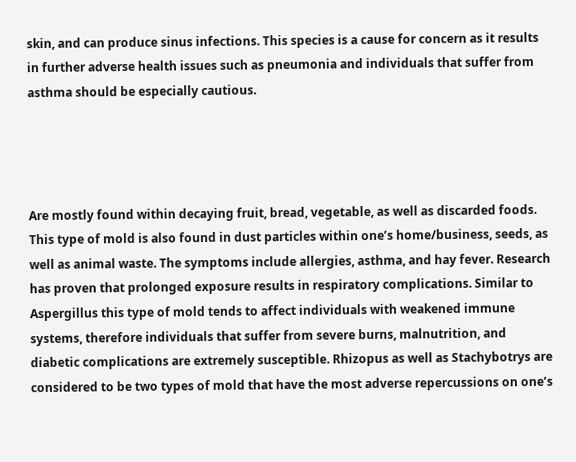skin, and can produce sinus infections. This species is a cause for concern as it results in further adverse health issues such as pneumonia and individuals that suffer from asthma should be especially cautious.




Are mostly found within decaying fruit, bread, vegetable, as well as discarded foods. This type of mold is also found in dust particles within one’s home/business, seeds, as well as animal waste. The symptoms include allergies, asthma, and hay fever. Research has proven that prolonged exposure results in respiratory complications. Similar to Aspergillus this type of mold tends to affect individuals with weakened immune systems, therefore individuals that suffer from severe burns, malnutrition, and diabetic complications are extremely susceptible. Rhizopus as well as Stachybotrys are considered to be two types of mold that have the most adverse repercussions on one’s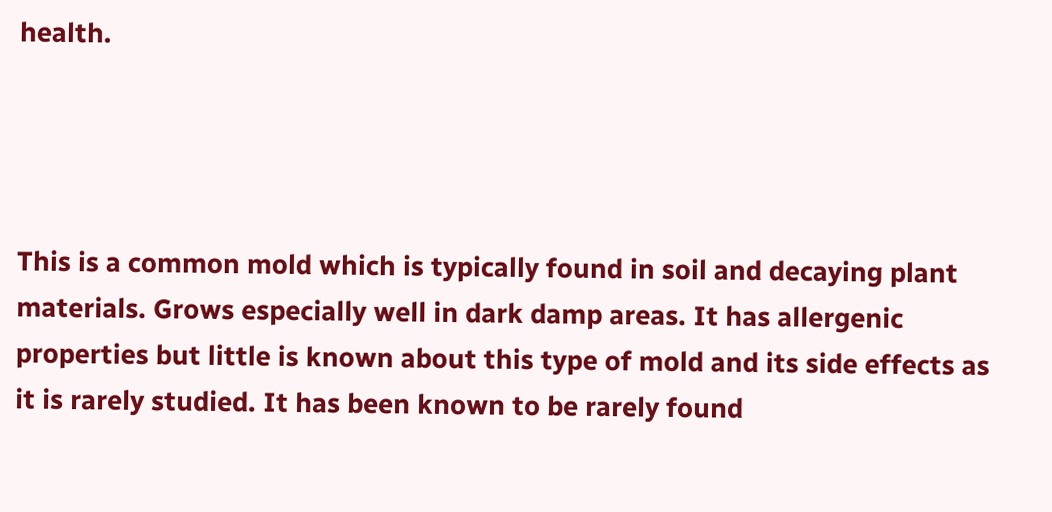health.




This is a common mold which is typically found in soil and decaying plant materials. Grows especially well in dark damp areas. It has allergenic properties but little is known about this type of mold and its side effects as it is rarely studied. It has been known to be rarely found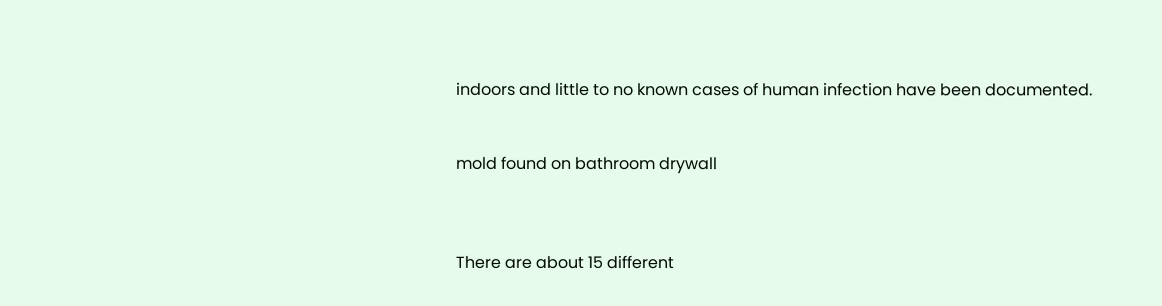indoors and little to no known cases of human infection have been documented.


mold found on bathroom drywall



There are about 15 different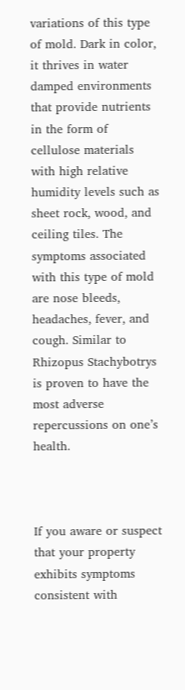variations of this type of mold. Dark in color, it thrives in water damped environments that provide nutrients in the form of cellulose materials with high relative humidity levels such as sheet rock, wood, and ceiling tiles. The symptoms associated with this type of mold are nose bleeds, headaches, fever, and cough. Similar to Rhizopus Stachybotrys is proven to have the most adverse repercussions on one’s health.



If you aware or suspect that your property exhibits symptoms consistent with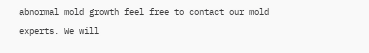abnormal mold growth feel free to contact our mold experts. We will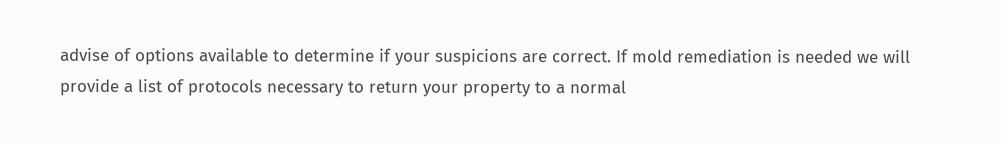advise of options available to determine if your suspicions are correct. If mold remediation is needed we will provide a list of protocols necessary to return your property to a normal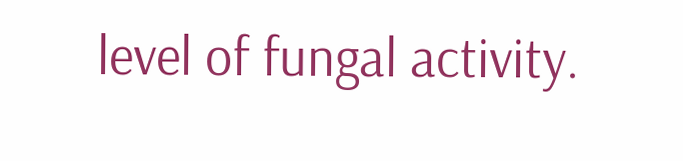level of fungal activity.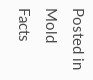Posted in Mold Facts